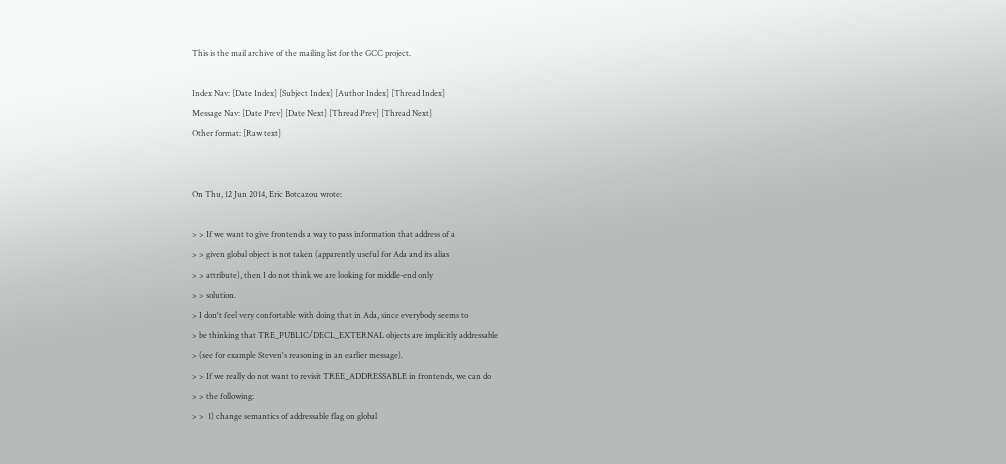This is the mail archive of the mailing list for the GCC project.

Index Nav: [Date Index] [Subject Index] [Author Index] [Thread Index]
Message Nav: [Date Prev] [Date Next] [Thread Prev] [Thread Next]
Other format: [Raw text]


On Thu, 12 Jun 2014, Eric Botcazou wrote:

> > If we want to give frontends a way to pass information that address of a
> > given global object is not taken (apparently useful for Ada and its alias
> > attribute), then I do not think we are looking for middle-end only
> > solution.
> I don't feel very confortable with doing that in Ada, since everybody seems to
> be thinking that TRE_PUBLIC/DECL_EXTERNAL objects are implicitly addressable
> (see for example Steven's reasoning in an earlier message).
> > If we really do not want to revisit TREE_ADDRESSABLE in frontends, we can do
> > the following:
> >  1) change semantics of addressable flag on global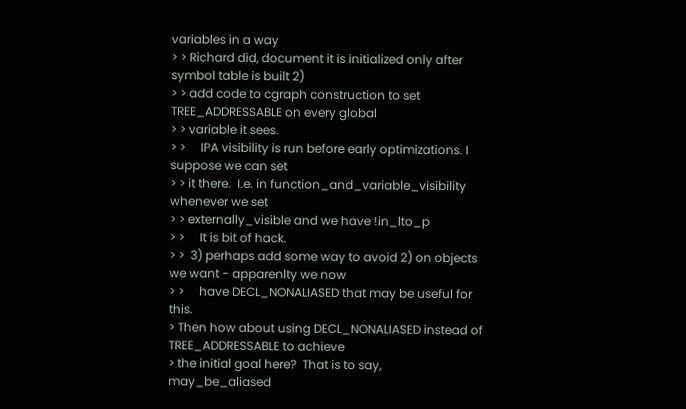variables in a way
> > Richard did, document it is initialized only after symbol table is built 2)
> > add code to cgraph construction to set TREE_ADDRESSABLE on every global
> > variable it sees.
> >     IPA visibility is run before early optimizations. I suppose we can set
> > it there.  I.e. in function_and_variable_visibility whenever we set
> > externally_visible and we have !in_lto_p
> >     It is bit of hack.
> >  3) perhaps add some way to avoid 2) on objects we want - apparenlty we now
> >     have DECL_NONALIASED that may be useful for this.
> Then how about using DECL_NONALIASED instead of TREE_ADDRESSABLE to achieve
> the initial goal here?  That is to say, may_be_aliased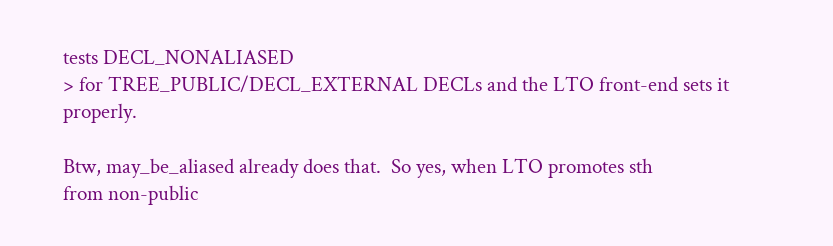tests DECL_NONALIASED
> for TREE_PUBLIC/DECL_EXTERNAL DECLs and the LTO front-end sets it properly.

Btw, may_be_aliased already does that.  So yes, when LTO promotes sth
from non-public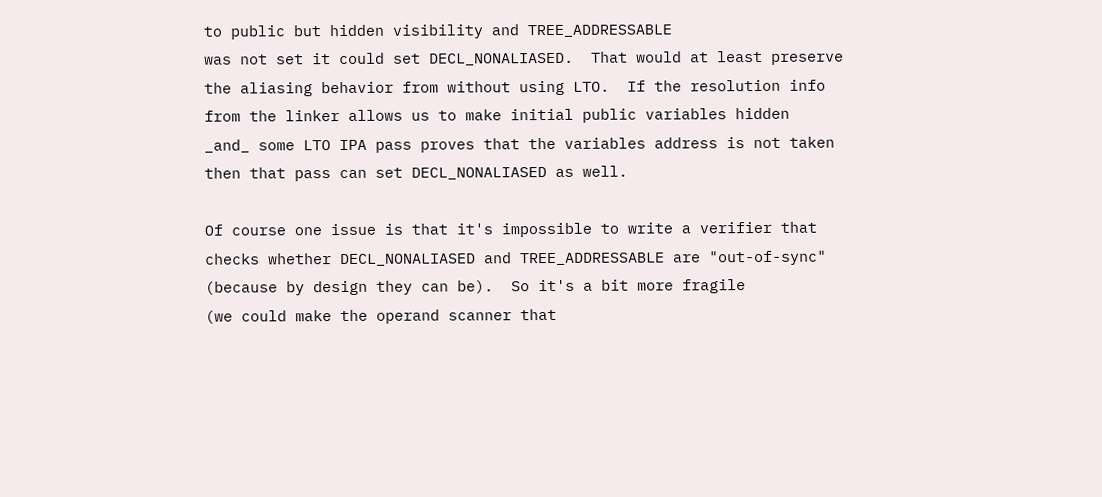to public but hidden visibility and TREE_ADDRESSABLE
was not set it could set DECL_NONALIASED.  That would at least preserve
the aliasing behavior from without using LTO.  If the resolution info
from the linker allows us to make initial public variables hidden
_and_ some LTO IPA pass proves that the variables address is not taken
then that pass can set DECL_NONALIASED as well.

Of course one issue is that it's impossible to write a verifier that
checks whether DECL_NONALIASED and TREE_ADDRESSABLE are "out-of-sync"
(because by design they can be).  So it's a bit more fragile
(we could make the operand scanner that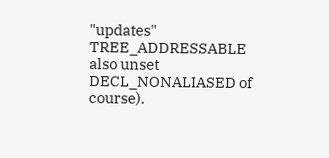"updates" TREE_ADDRESSABLE
also unset DECL_NONALIASED of course).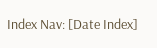Index Nav: [Date Index]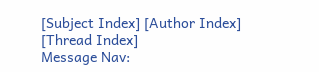[Subject Index] [Author Index] [Thread Index]
Message Nav: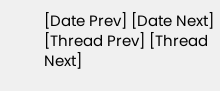[Date Prev] [Date Next] [Thread Prev] [Thread Next]